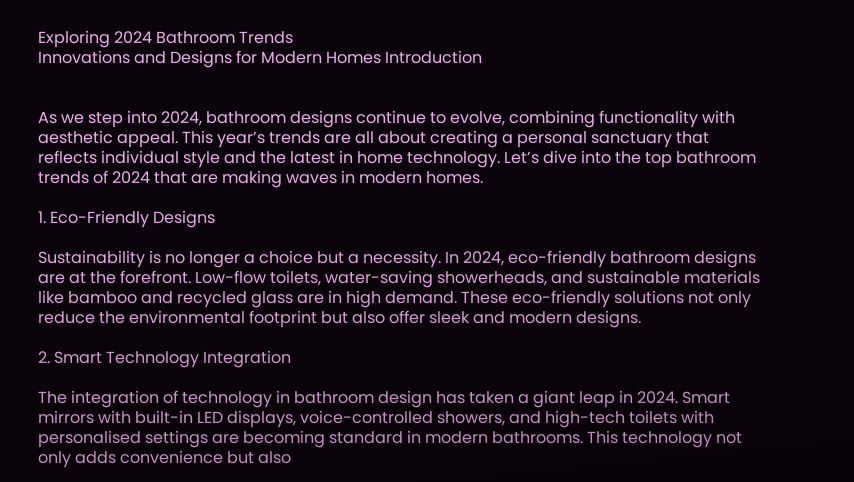Exploring 2024 Bathroom Trends
Innovations and Designs for Modern Homes Introduction


As we step into 2024, bathroom designs continue to evolve, combining functionality with aesthetic appeal. This year’s trends are all about creating a personal sanctuary that reflects individual style and the latest in home technology. Let’s dive into the top bathroom trends of 2024 that are making waves in modern homes.

1. Eco-Friendly Designs

Sustainability is no longer a choice but a necessity. In 2024, eco-friendly bathroom designs are at the forefront. Low-flow toilets, water-saving showerheads, and sustainable materials like bamboo and recycled glass are in high demand. These eco-friendly solutions not only reduce the environmental footprint but also offer sleek and modern designs.

2. Smart Technology Integration

The integration of technology in bathroom design has taken a giant leap in 2024. Smart mirrors with built-in LED displays, voice-controlled showers, and high-tech toilets with personalised settings are becoming standard in modern bathrooms. This technology not only adds convenience but also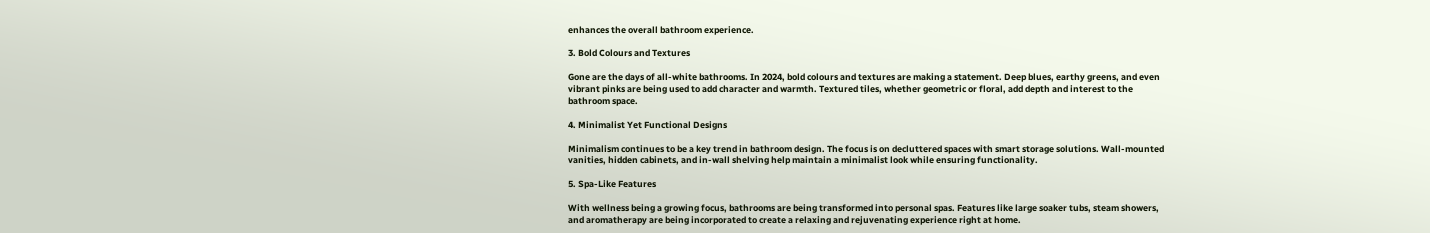enhances the overall bathroom experience.

3. Bold Colours and Textures

Gone are the days of all-white bathrooms. In 2024, bold colours and textures are making a statement. Deep blues, earthy greens, and even vibrant pinks are being used to add character and warmth. Textured tiles, whether geometric or floral, add depth and interest to the bathroom space.

4. Minimalist Yet Functional Designs

Minimalism continues to be a key trend in bathroom design. The focus is on decluttered spaces with smart storage solutions. Wall-mounted vanities, hidden cabinets, and in-wall shelving help maintain a minimalist look while ensuring functionality.

5. Spa-Like Features

With wellness being a growing focus, bathrooms are being transformed into personal spas. Features like large soaker tubs, steam showers, and aromatherapy are being incorporated to create a relaxing and rejuvenating experience right at home.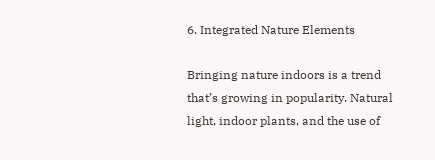6. Integrated Nature Elements

Bringing nature indoors is a trend that’s growing in popularity. Natural light, indoor plants, and the use of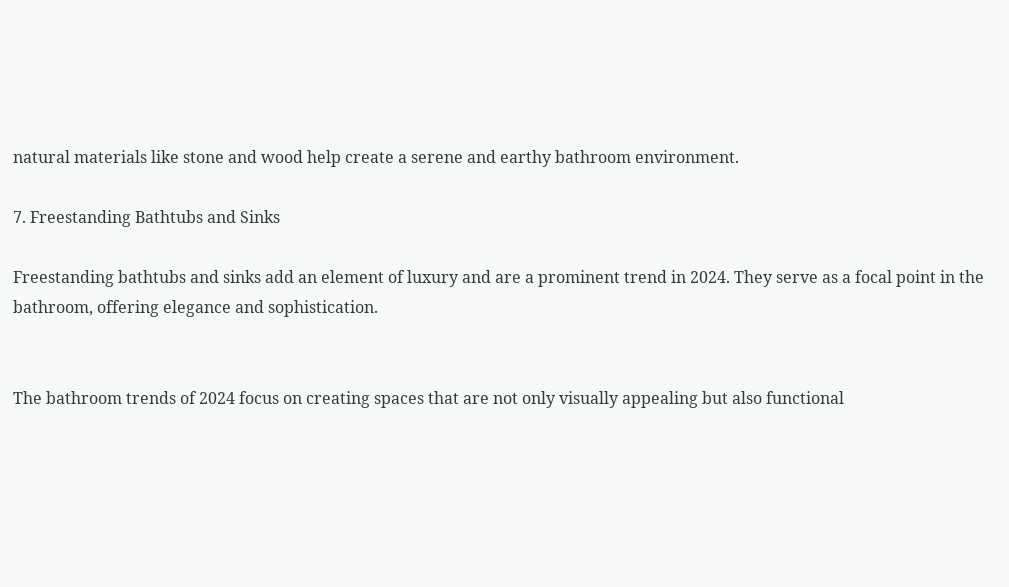natural materials like stone and wood help create a serene and earthy bathroom environment.

7. Freestanding Bathtubs and Sinks

Freestanding bathtubs and sinks add an element of luxury and are a prominent trend in 2024. They serve as a focal point in the bathroom, offering elegance and sophistication.


The bathroom trends of 2024 focus on creating spaces that are not only visually appealing but also functional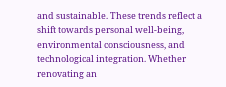and sustainable. These trends reflect a shift towards personal well-being, environmental consciousness, and technological integration. Whether renovating an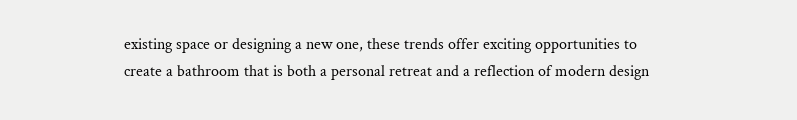existing space or designing a new one, these trends offer exciting opportunities to create a bathroom that is both a personal retreat and a reflection of modern design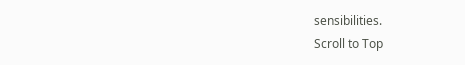sensibilities.
Scroll to Top